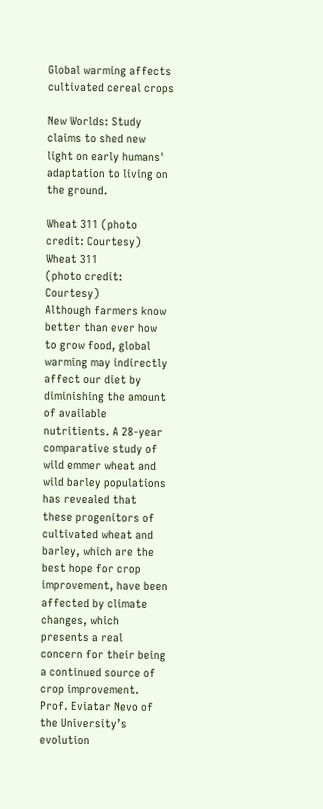Global warming affects cultivated cereal crops

New Worlds: Study claims to shed new light on early humans' adaptation to living on the ground.

Wheat 311 (photo credit: Courtesy)
Wheat 311
(photo credit: Courtesy)
Although farmers know better than ever how to grow food, global warming may indirectly affect our diet by diminishing the amount of available nutritients. A 28-year comparative study of wild emmer wheat and wild barley populations has revealed that these progenitors of cultivated wheat and barley, which are the best hope for crop improvement, have been affected by climate changes, which presents a real concern for their being a continued source of crop improvement.
Prof. Eviatar Nevo of the University’s evolution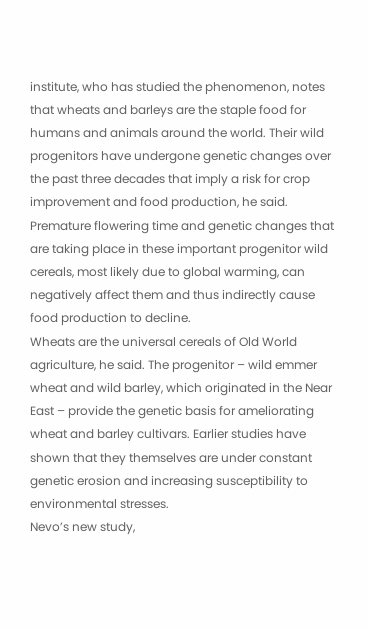institute, who has studied the phenomenon, notes that wheats and barleys are the staple food for humans and animals around the world. Their wild progenitors have undergone genetic changes over the past three decades that imply a risk for crop improvement and food production, he said. Premature flowering time and genetic changes that are taking place in these important progenitor wild cereals, most likely due to global warming, can negatively affect them and thus indirectly cause food production to decline.
Wheats are the universal cereals of Old World agriculture, he said. The progenitor – wild emmer wheat and wild barley, which originated in the Near East – provide the genetic basis for ameliorating wheat and barley cultivars. Earlier studies have shown that they themselves are under constant genetic erosion and increasing susceptibility to environmental stresses.
Nevo’s new study,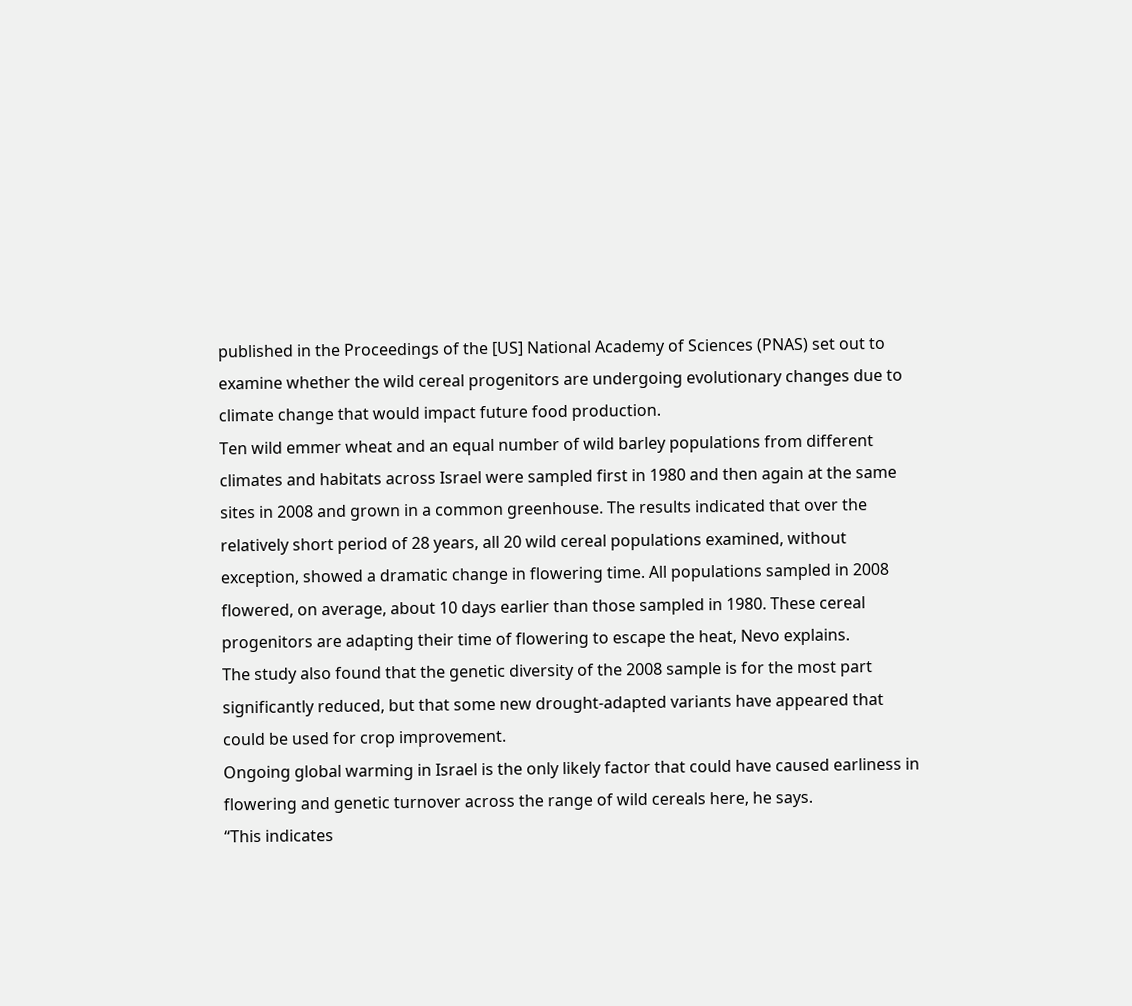published in the Proceedings of the [US] National Academy of Sciences (PNAS) set out to examine whether the wild cereal progenitors are undergoing evolutionary changes due to climate change that would impact future food production.
Ten wild emmer wheat and an equal number of wild barley populations from different climates and habitats across Israel were sampled first in 1980 and then again at the same sites in 2008 and grown in a common greenhouse. The results indicated that over the relatively short period of 28 years, all 20 wild cereal populations examined, without exception, showed a dramatic change in flowering time. All populations sampled in 2008 flowered, on average, about 10 days earlier than those sampled in 1980. These cereal progenitors are adapting their time of flowering to escape the heat, Nevo explains.
The study also found that the genetic diversity of the 2008 sample is for the most part significantly reduced, but that some new drought-adapted variants have appeared that could be used for crop improvement.
Ongoing global warming in Israel is the only likely factor that could have caused earliness in flowering and genetic turnover across the range of wild cereals here, he says.
“This indicates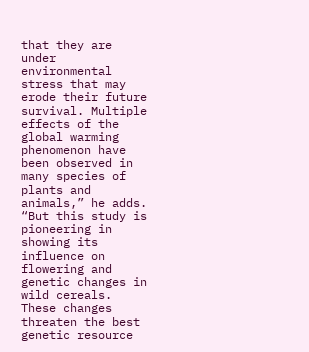that they are under environmental stress that may erode their future survival. Multiple effects of the global warming phenomenon have been observed in many species of plants and animals,” he adds. “But this study is pioneering in showing its influence on flowering and genetic changes in wild cereals. These changes threaten the best genetic resource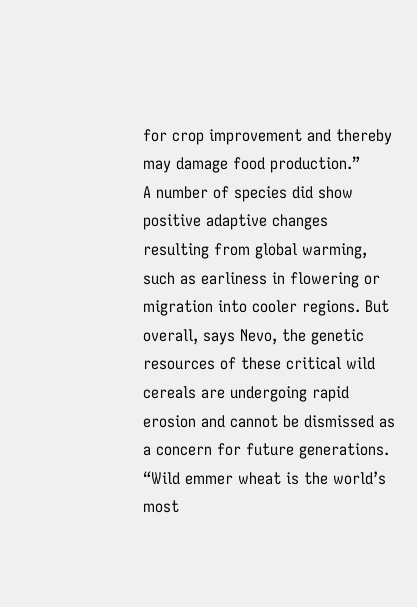for crop improvement and thereby may damage food production.”
A number of species did show positive adaptive changes resulting from global warming, such as earliness in flowering or migration into cooler regions. But overall, says Nevo, the genetic resources of these critical wild cereals are undergoing rapid erosion and cannot be dismissed as a concern for future generations.
“Wild emmer wheat is the world’s most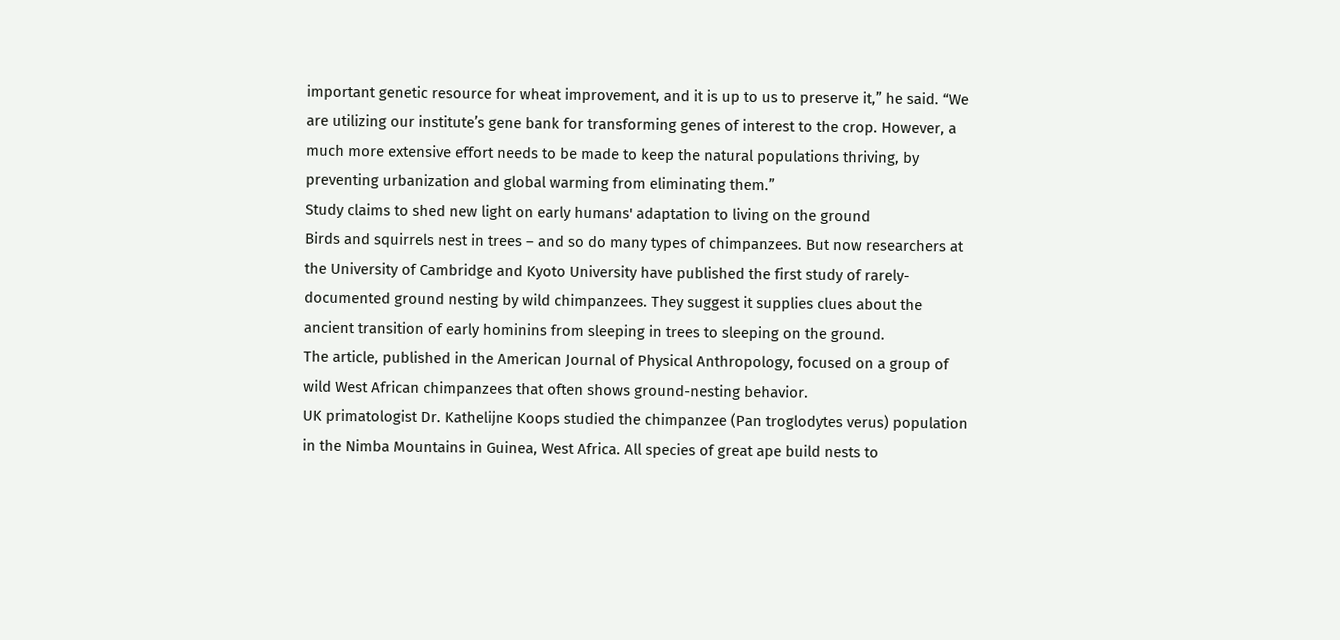important genetic resource for wheat improvement, and it is up to us to preserve it,” he said. “We are utilizing our institute’s gene bank for transforming genes of interest to the crop. However, a much more extensive effort needs to be made to keep the natural populations thriving, by preventing urbanization and global warming from eliminating them.”
Study claims to shed new light on early humans' adaptation to living on the ground
Birds and squirrels nest in trees – and so do many types of chimpanzees. But now researchers at the University of Cambridge and Kyoto University have published the first study of rarely-documented ground nesting by wild chimpanzees. They suggest it supplies clues about the ancient transition of early hominins from sleeping in trees to sleeping on the ground.
The article, published in the American Journal of Physical Anthropology, focused on a group of wild West African chimpanzees that often shows ground-nesting behavior.
UK primatologist Dr. Kathelijne Koops studied the chimpanzee (Pan troglodytes verus) population in the Nimba Mountains in Guinea, West Africa. All species of great ape build nests to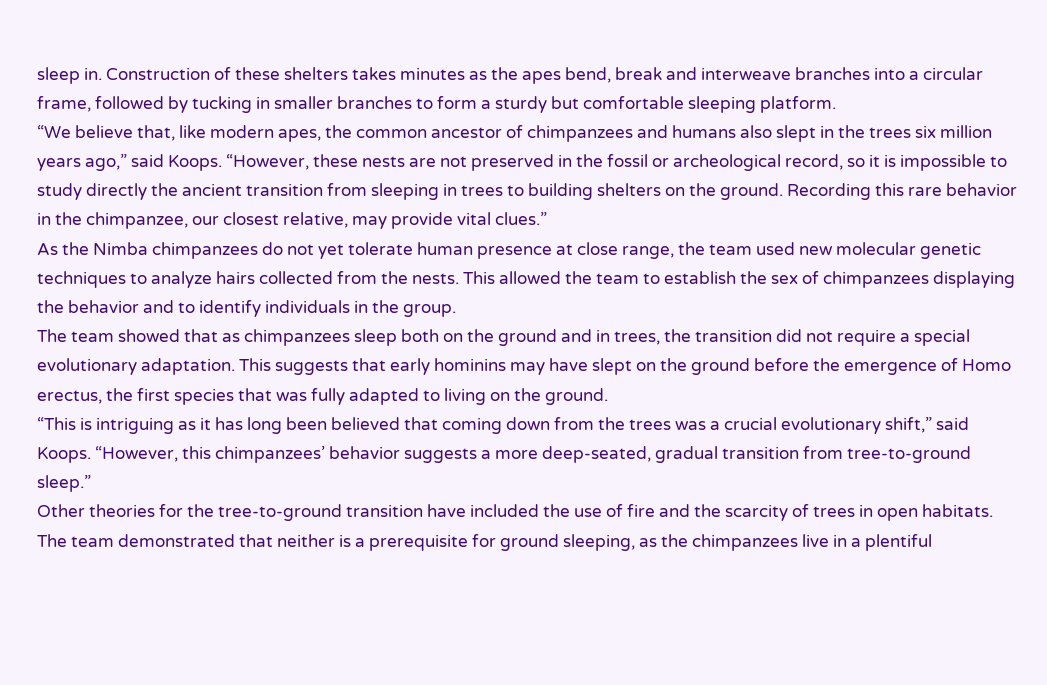sleep in. Construction of these shelters takes minutes as the apes bend, break and interweave branches into a circular frame, followed by tucking in smaller branches to form a sturdy but comfortable sleeping platform.
“We believe that, like modern apes, the common ancestor of chimpanzees and humans also slept in the trees six million years ago,” said Koops. “However, these nests are not preserved in the fossil or archeological record, so it is impossible to study directly the ancient transition from sleeping in trees to building shelters on the ground. Recording this rare behavior in the chimpanzee, our closest relative, may provide vital clues.”
As the Nimba chimpanzees do not yet tolerate human presence at close range, the team used new molecular genetic techniques to analyze hairs collected from the nests. This allowed the team to establish the sex of chimpanzees displaying the behavior and to identify individuals in the group.
The team showed that as chimpanzees sleep both on the ground and in trees, the transition did not require a special evolutionary adaptation. This suggests that early hominins may have slept on the ground before the emergence of Homo erectus, the first species that was fully adapted to living on the ground.
“This is intriguing as it has long been believed that coming down from the trees was a crucial evolutionary shift,” said Koops. “However, this chimpanzees’ behavior suggests a more deep-seated, gradual transition from tree-to-ground sleep.”
Other theories for the tree-to-ground transition have included the use of fire and the scarcity of trees in open habitats. The team demonstrated that neither is a prerequisite for ground sleeping, as the chimpanzees live in a plentiful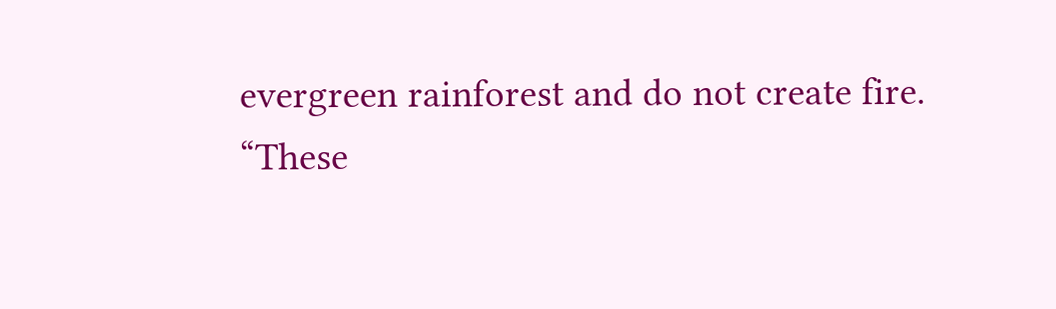evergreen rainforest and do not create fire.
“These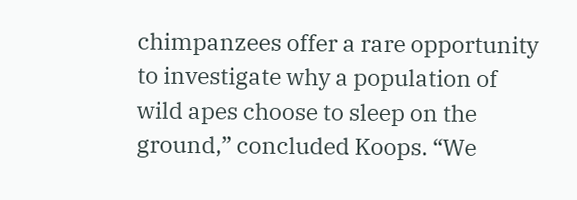chimpanzees offer a rare opportunity to investigate why a population of wild apes choose to sleep on the ground,” concluded Koops. “We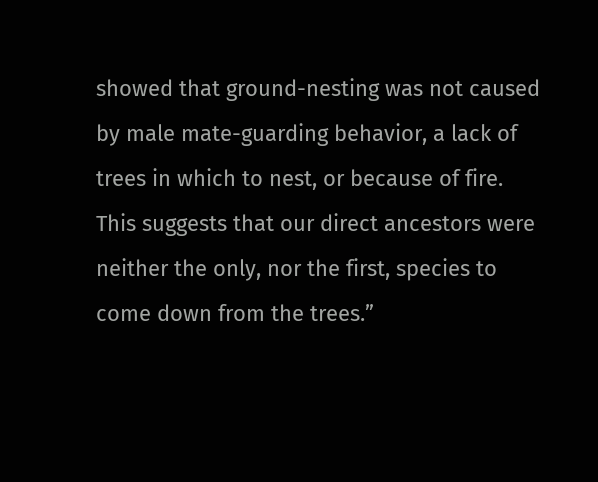showed that ground-nesting was not caused by male mate-guarding behavior, a lack of trees in which to nest, or because of fire. This suggests that our direct ancestors were neither the only, nor the first, species to come down from the trees.”